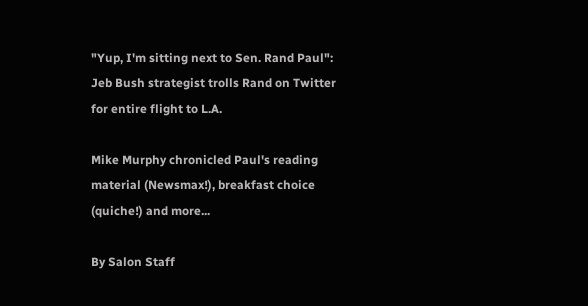"Yup, I'm sitting next to Sen. Rand Paul": Jeb Bush strategist trolls Rand on Twitter for entire flight to L.A.

Mike Murphy chronicled Paul's reading material (Newsmax!), breakfast choice (quiche!) and more...

By Salon Staff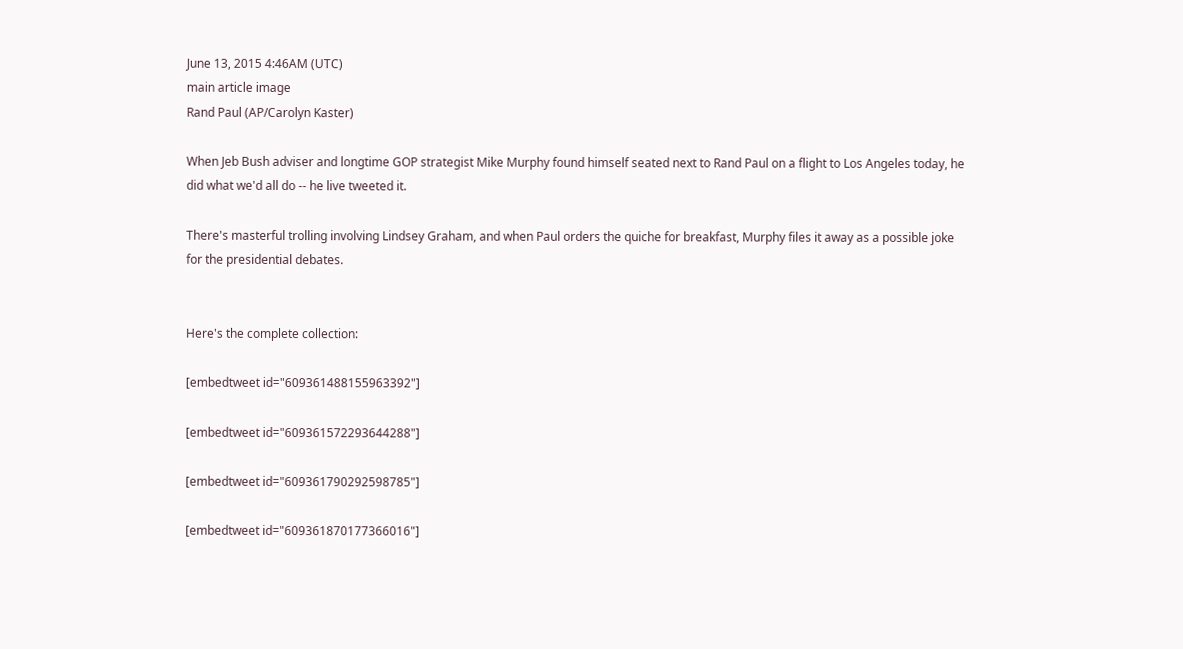June 13, 2015 4:46AM (UTC)
main article image
Rand Paul (AP/Carolyn Kaster)

When Jeb Bush adviser and longtime GOP strategist Mike Murphy found himself seated next to Rand Paul on a flight to Los Angeles today, he did what we'd all do -- he live tweeted it.

There's masterful trolling involving Lindsey Graham, and when Paul orders the quiche for breakfast, Murphy files it away as a possible joke for the presidential debates.


Here's the complete collection:

[embedtweet id="609361488155963392"]

[embedtweet id="609361572293644288"]

[embedtweet id="609361790292598785"]

[embedtweet id="609361870177366016"]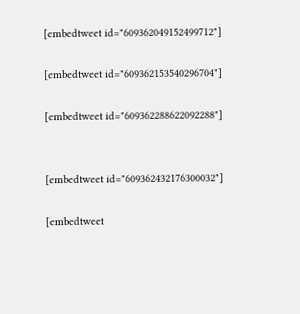[embedtweet id="609362049152499712"]

[embedtweet id="609362153540296704"]

[embedtweet id="609362288622092288"]


[embedtweet id="609362432176300032"]

[embedtweet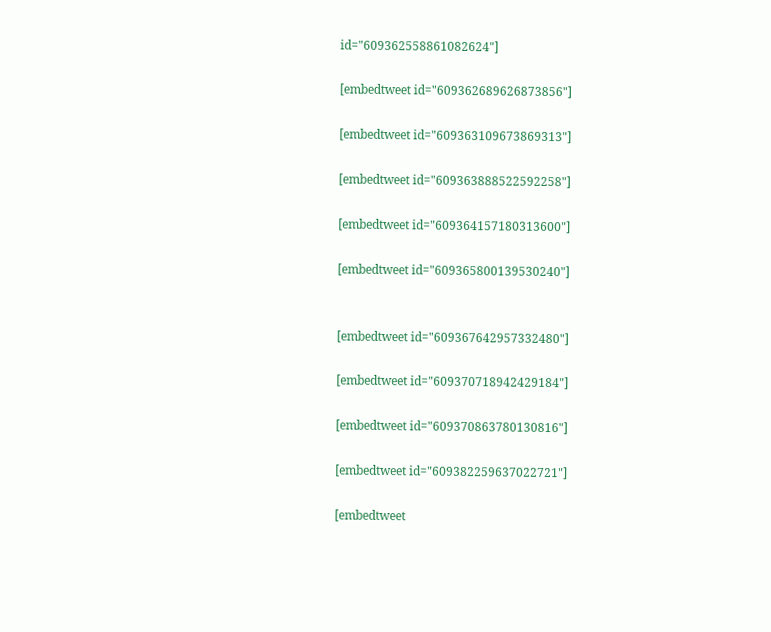id="609362558861082624"]

[embedtweet id="609362689626873856"]

[embedtweet id="609363109673869313"]

[embedtweet id="609363888522592258"]

[embedtweet id="609364157180313600"]

[embedtweet id="609365800139530240"]


[embedtweet id="609367642957332480"]

[embedtweet id="609370718942429184"]

[embedtweet id="609370863780130816"]

[embedtweet id="609382259637022721"]

[embedtweet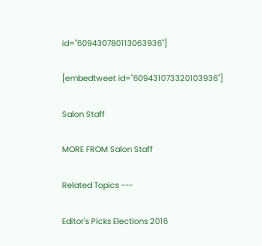id="609430780113063936"]

[embedtweet id="609431073320103936"]

Salon Staff

MORE FROM Salon Staff

Related Topics ---

Editor's Picks Elections 2016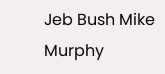Jeb Bush Mike Murphy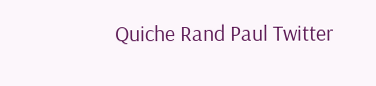Quiche Rand Paul Twitter